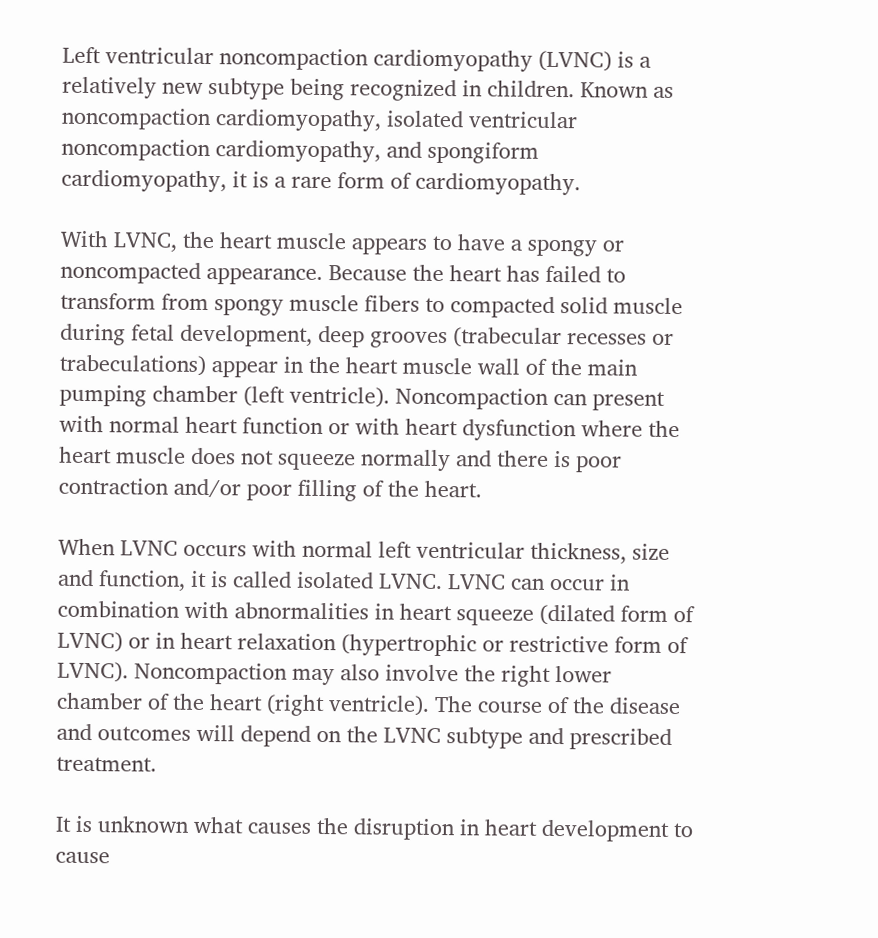Left ventricular noncompaction cardiomyopathy (LVNC) is a relatively new subtype being recognized in children. Known as noncompaction cardiomyopathy, isolated ventricular noncompaction cardiomyopathy, and spongiform cardiomyopathy, it is a rare form of cardiomyopathy.

With LVNC, the heart muscle appears to have a spongy or noncompacted appearance. Because the heart has failed to transform from spongy muscle fibers to compacted solid muscle during fetal development, deep grooves (trabecular recesses or trabeculations) appear in the heart muscle wall of the main pumping chamber (left ventricle). Noncompaction can present with normal heart function or with heart dysfunction where the heart muscle does not squeeze normally and there is poor contraction and/or poor filling of the heart.

When LVNC occurs with normal left ventricular thickness, size and function, it is called isolated LVNC. LVNC can occur in combination with abnormalities in heart squeeze (dilated form of LVNC) or in heart relaxation (hypertrophic or restrictive form of LVNC). Noncompaction may also involve the right lower chamber of the heart (right ventricle). The course of the disease and outcomes will depend on the LVNC subtype and prescribed treatment.

It is unknown what causes the disruption in heart development to cause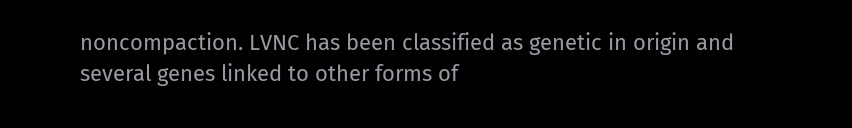noncompaction. LVNC has been classified as genetic in origin and several genes linked to other forms of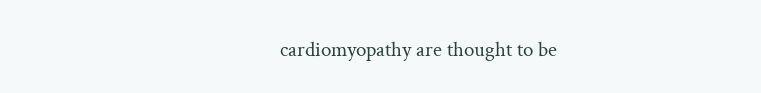cardiomyopathy are thought to be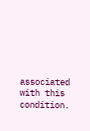associated with this condition.